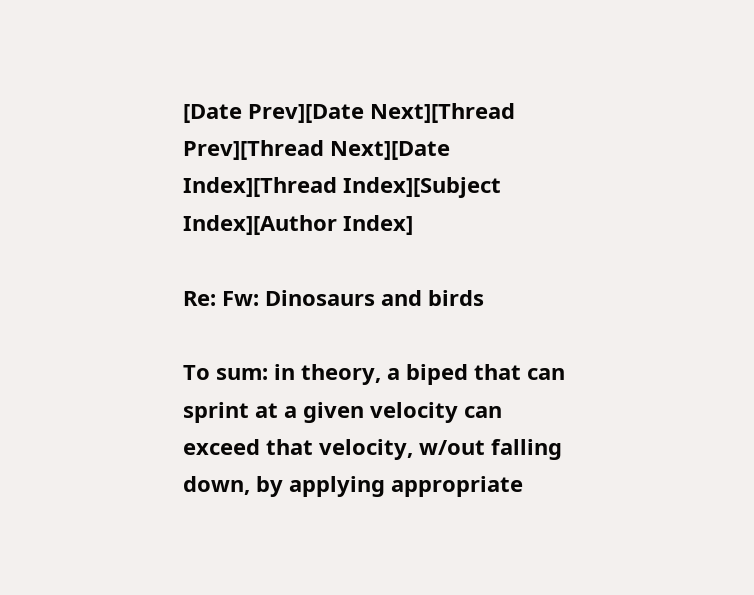[Date Prev][Date Next][Thread Prev][Thread Next][Date Index][Thread Index][Subject Index][Author Index]

Re: Fw: Dinosaurs and birds

To sum: in theory, a biped that can sprint at a given velocity can exceed that velocity, w/out falling down, by applying appropriate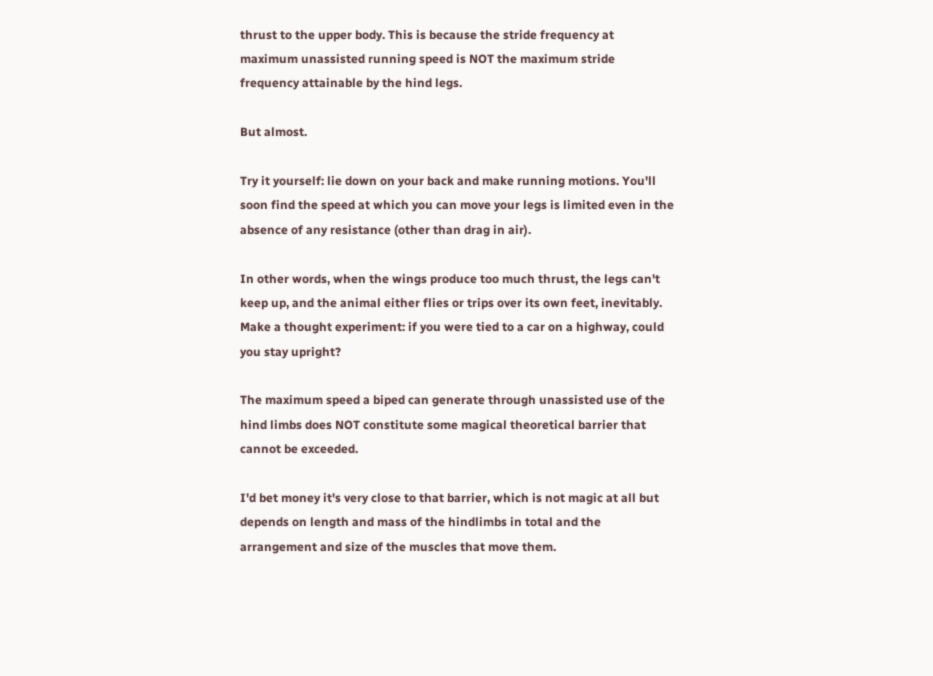thrust to the upper body. This is because the stride frequency at maximum unassisted running speed is NOT the maximum stride frequency attainable by the hind legs.

But almost.

Try it yourself: lie down on your back and make running motions. You'll soon find the speed at which you can move your legs is limited even in the absence of any resistance (other than drag in air).

In other words, when the wings produce too much thrust, the legs can't keep up, and the animal either flies or trips over its own feet, inevitably. Make a thought experiment: if you were tied to a car on a highway, could you stay upright?

The maximum speed a biped can generate through unassisted use of the hind limbs does NOT constitute some magical theoretical barrier that cannot be exceeded.

I'd bet money it's very close to that barrier, which is not magic at all but depends on length and mass of the hindlimbs in total and the arrangement and size of the muscles that move them.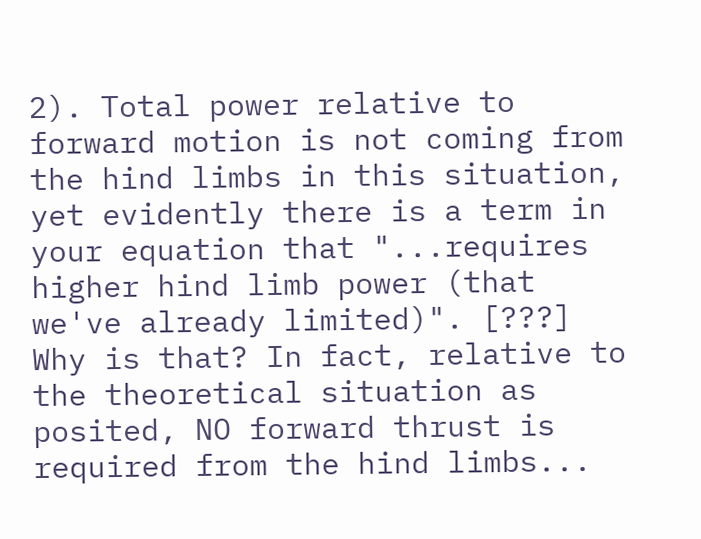2). Total power relative to forward motion is not coming from the hind limbs in this situation, yet evidently there is a term in your equation that "...requires higher hind limb power (that we've already limited)". [???] Why is that? In fact, relative to the theoretical situation as posited, NO forward thrust is required from the hind limbs...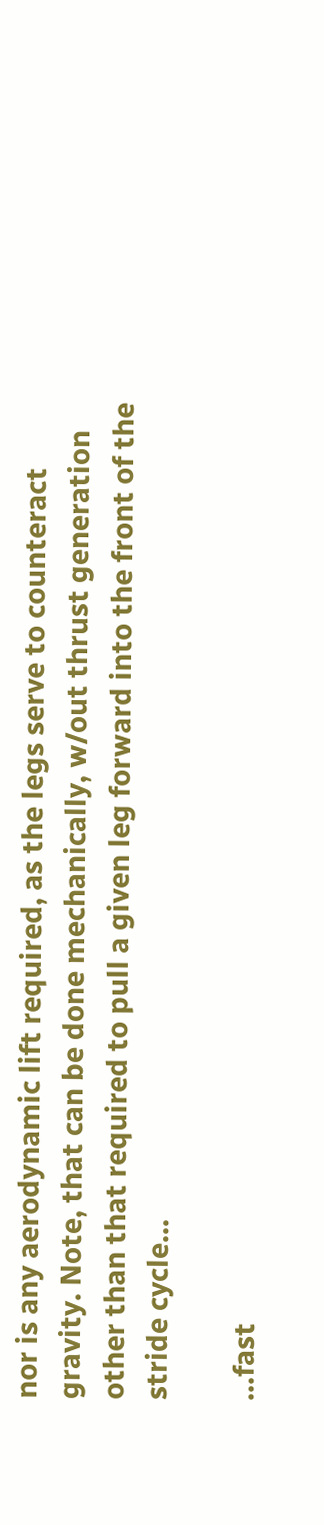nor is any aerodynamic lift required, as the legs serve to counteract gravity. Note, that can be done mechanically, w/out thrust generation other than that required to pull a given leg forward into the front of the stride cycle...

...fast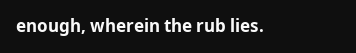enough, wherein the rub lies.